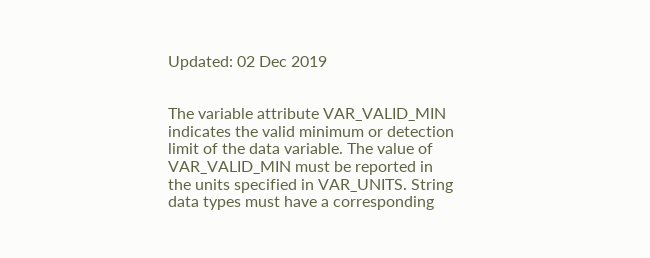Updated: 02 Dec 2019


The variable attribute VAR_VALID_MIN indicates the valid minimum or detection limit of the data variable. The value of VAR_VALID_MIN must be reported in the units specified in VAR_UNITS. String data types must have a corresponding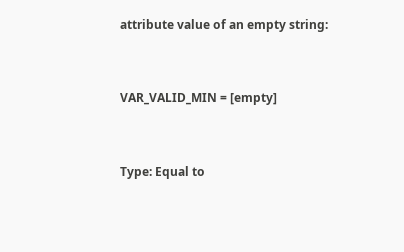attribute value of an empty string:


VAR_VALID_MIN = [empty]


Type: Equal to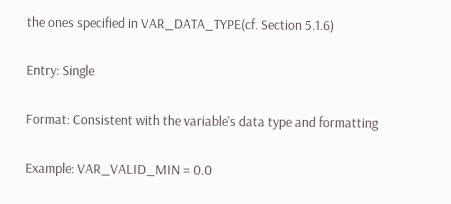the ones specified in VAR_DATA_TYPE(cf. Section 5.1.6)

Entry: Single

Format: Consistent with the variable's data type and formatting

Example: VAR_VALID_MIN = 0.0